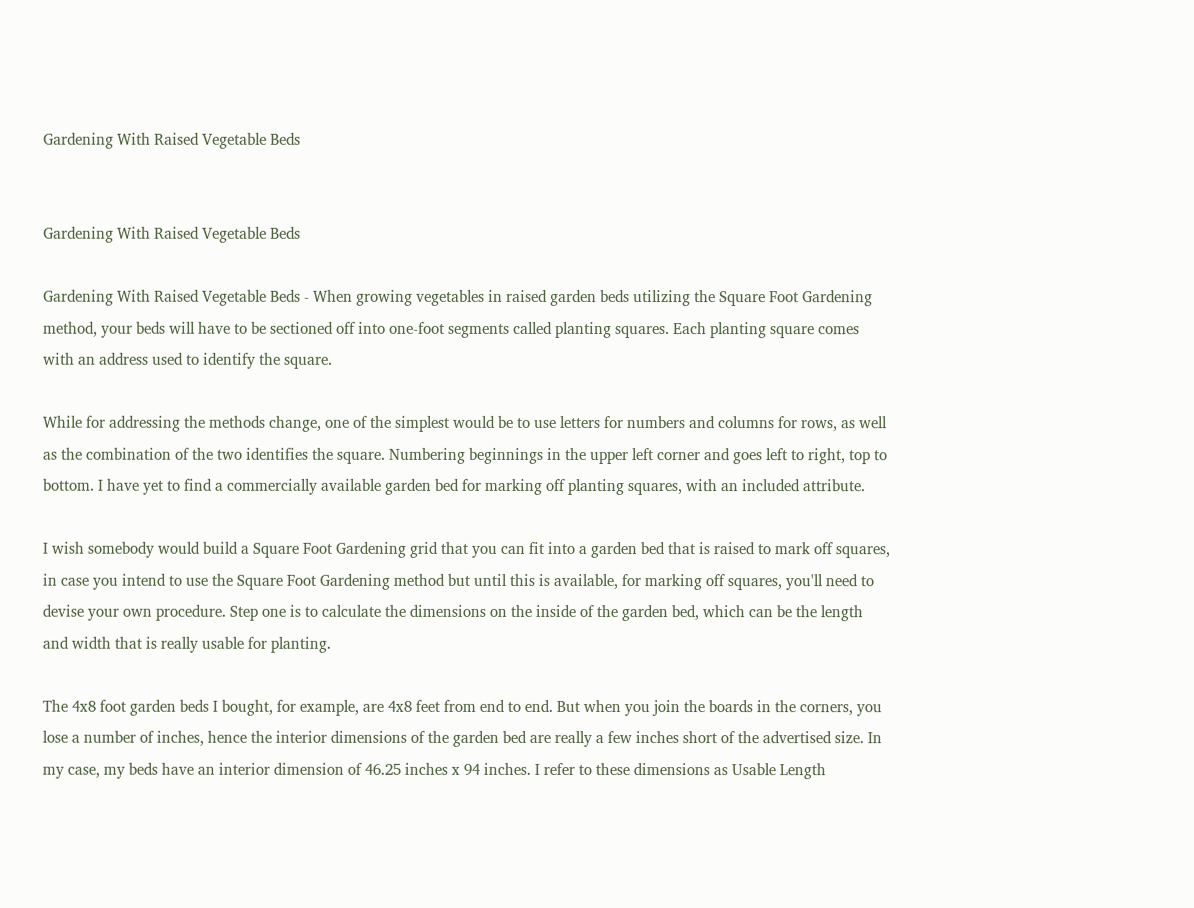Gardening With Raised Vegetable Beds


Gardening With Raised Vegetable Beds

Gardening With Raised Vegetable Beds - When growing vegetables in raised garden beds utilizing the Square Foot Gardening method, your beds will have to be sectioned off into one-foot segments called planting squares. Each planting square comes with an address used to identify the square.

While for addressing the methods change, one of the simplest would be to use letters for numbers and columns for rows, as well as the combination of the two identifies the square. Numbering beginnings in the upper left corner and goes left to right, top to bottom. I have yet to find a commercially available garden bed for marking off planting squares, with an included attribute.

I wish somebody would build a Square Foot Gardening grid that you can fit into a garden bed that is raised to mark off squares, in case you intend to use the Square Foot Gardening method but until this is available, for marking off squares, you'll need to devise your own procedure. Step one is to calculate the dimensions on the inside of the garden bed, which can be the length and width that is really usable for planting.

The 4x8 foot garden beds I bought, for example, are 4x8 feet from end to end. But when you join the boards in the corners, you lose a number of inches, hence the interior dimensions of the garden bed are really a few inches short of the advertised size. In my case, my beds have an interior dimension of 46.25 inches x 94 inches. I refer to these dimensions as Usable Length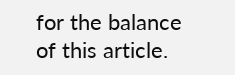for the balance of this article.